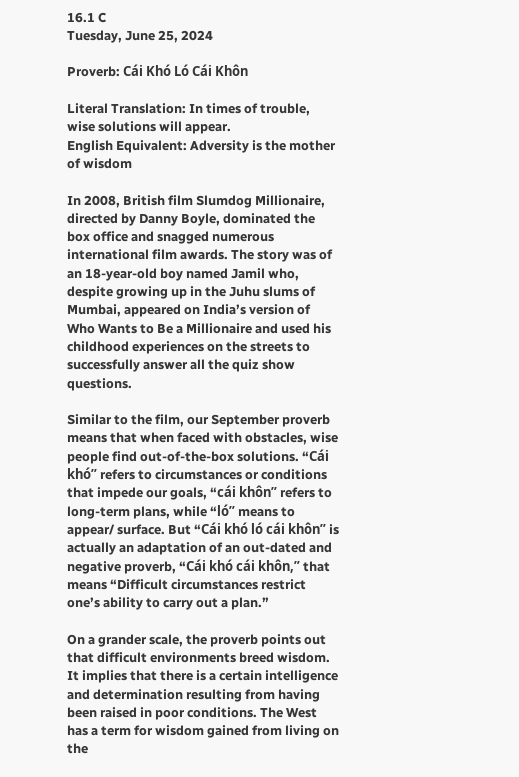16.1 C
Tuesday, June 25, 2024

Proverb: Cái Khó Ló Cái Khôn

Literal Translation: In times of trouble, wise solutions will appear.
English Equivalent: Adversity is the mother of wisdom

In 2008, British film Slumdog Millionaire, directed by Danny Boyle, dominated the box office and snagged numerous international film awards. The story was of an 18-year-old boy named Jamil who, despite growing up in the Juhu slums of Mumbai, appeared on India’s version of Who Wants to Be a Millionaire and used his childhood experiences on the streets to successfully answer all the quiz show questions.

Similar to the film, our September proverb means that when faced with obstacles, wise people find out-of-the-box solutions. “Cái khó” refers to circumstances or conditions that impede our goals, “cái khôn” refers to long-term plans, while “ló” means to appear/ surface. But “Cái khó ló cái khôn” is actually an adaptation of an out-dated and negative proverb, “Cái khó cái khôn,” that means “Difficult circumstances restrict one’s ability to carry out a plan.”

On a grander scale, the proverb points out that difficult environments breed wisdom. It implies that there is a certain intelligence and determination resulting from having been raised in poor conditions. The West has a term for wisdom gained from living on the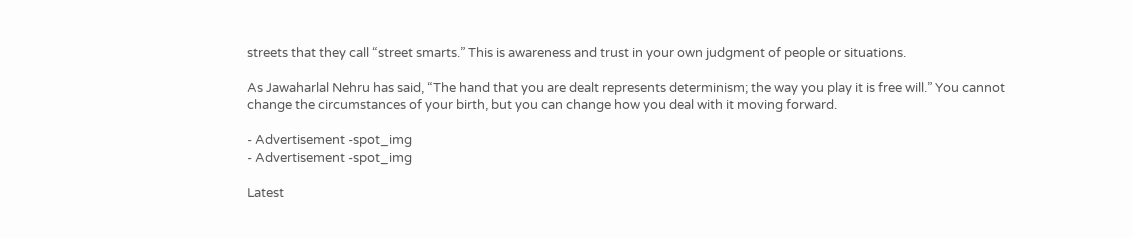streets that they call “street smarts.” This is awareness and trust in your own judgment of people or situations.

As Jawaharlal Nehru has said, “The hand that you are dealt represents determinism; the way you play it is free will.” You cannot change the circumstances of your birth, but you can change how you deal with it moving forward.

- Advertisement -spot_img
- Advertisement -spot_img

Latest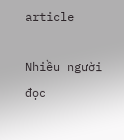article

Nhiều người đọc